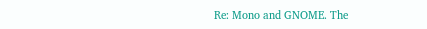Re: Mono and GNOME. The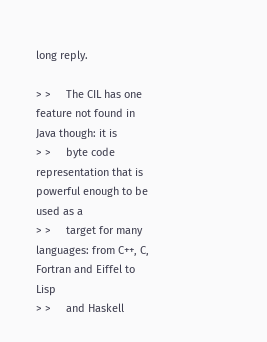long reply.

> >     The CIL has one feature not found in Java though: it is
> >     byte code representation that is powerful enough to be used as a
> >     target for many languages: from C++, C, Fortran and Eiffel to Lisp
> >     and Haskell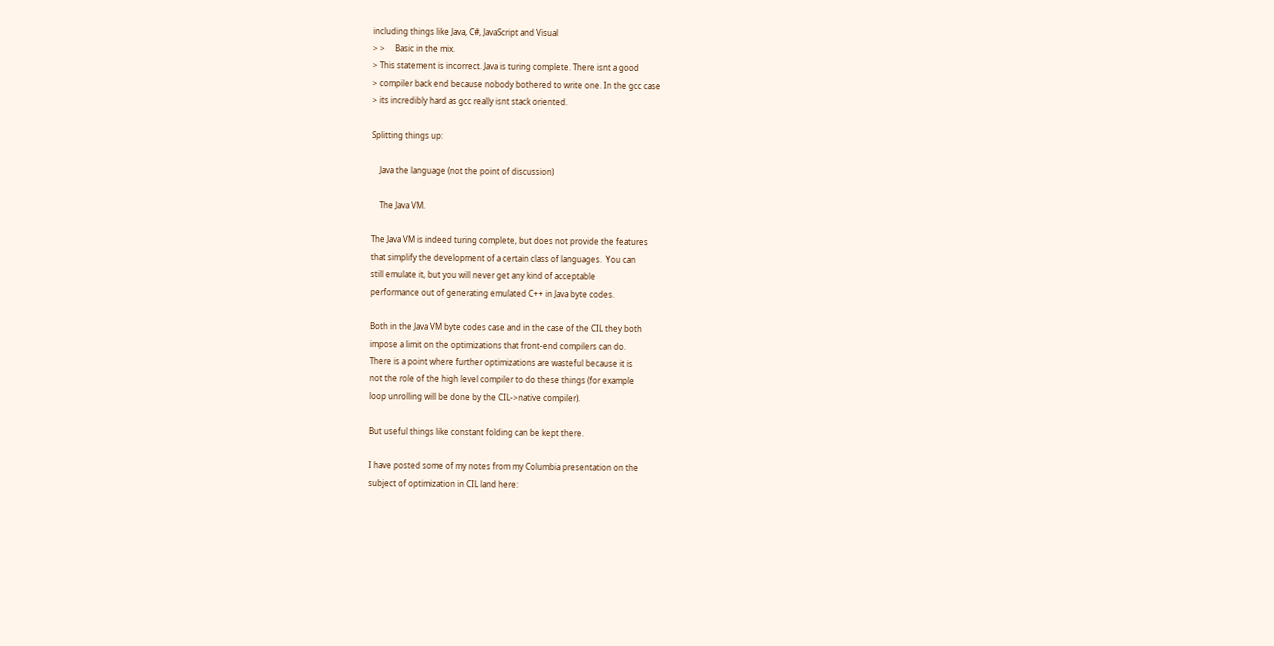including things like Java, C#, JavaScript and Visual
> >     Basic in the mix.
> This statement is incorrect. Java is turing complete. There isnt a good
> compiler back end because nobody bothered to write one. In the gcc case
> its incredibly hard as gcc really isnt stack oriented.

Splitting things up:

    Java the language (not the point of discussion)

    The Java VM.

The Java VM is indeed turing complete, but does not provide the features
that simplify the development of a certain class of languages.  You can
still emulate it, but you will never get any kind of acceptable
performance out of generating emulated C++ in Java byte codes.

Both in the Java VM byte codes case and in the case of the CIL they both
impose a limit on the optimizations that front-end compilers can do.
There is a point where further optimizations are wasteful because it is
not the role of the high level compiler to do these things (for example
loop unrolling will be done by the CIL->native compiler).

But useful things like constant folding can be kept there.

I have posted some of my notes from my Columbia presentation on the
subject of optimization in CIL land here: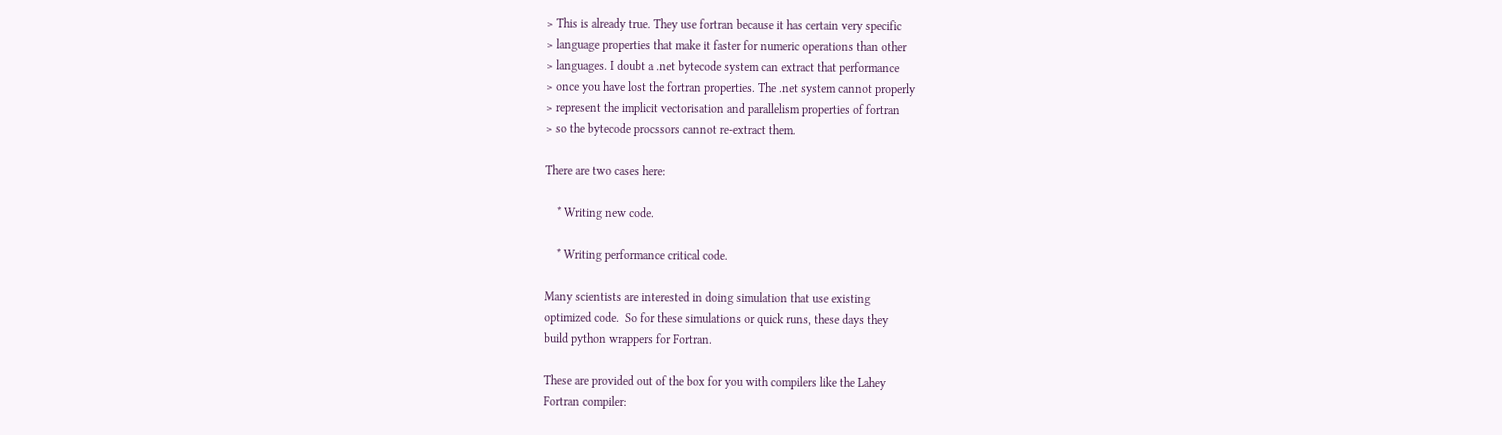> This is already true. They use fortran because it has certain very specific
> language properties that make it faster for numeric operations than other
> languages. I doubt a .net bytecode system can extract that performance
> once you have lost the fortran properties. The .net system cannot properly
> represent the implicit vectorisation and parallelism properties of fortran
> so the bytecode procssors cannot re-extract them.

There are two cases here:

    * Writing new code.

    * Writing performance critical code.

Many scientists are interested in doing simulation that use existing
optimized code.  So for these simulations or quick runs, these days they
build python wrappers for Fortran.

These are provided out of the box for you with compilers like the Lahey
Fortran compiler: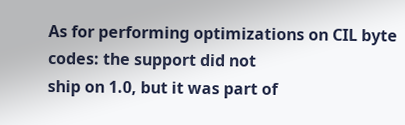As for performing optimizations on CIL byte codes: the support did not
ship on 1.0, but it was part of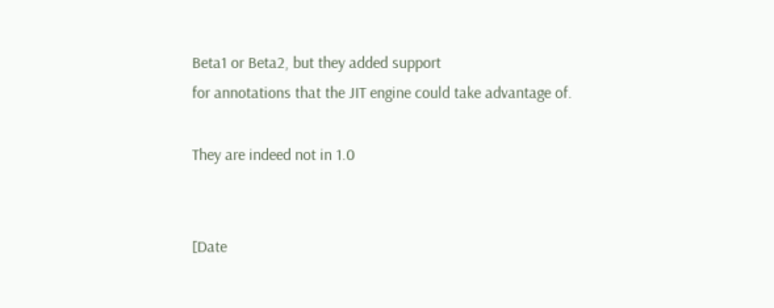Beta1 or Beta2, but they added support
for annotations that the JIT engine could take advantage of.

They are indeed not in 1.0


[Date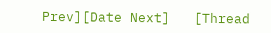Prev][Date Next]   [Thread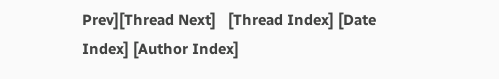Prev][Thread Next]   [Thread Index] [Date Index] [Author Index]